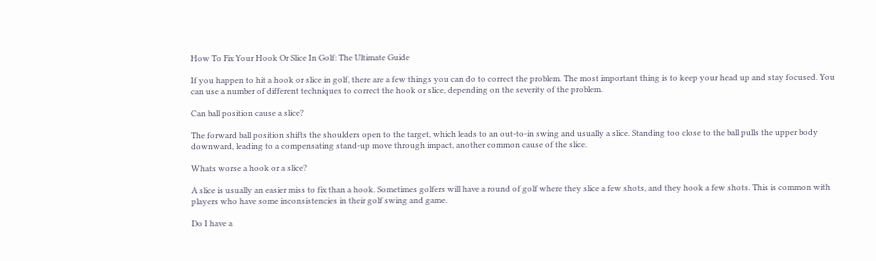How To Fix Your Hook Or Slice In Golf: The Ultimate Guide

If you happen to hit a hook or slice in golf, there are a few things you can do to correct the problem. The most important thing is to keep your head up and stay focused. You can use a number of different techniques to correct the hook or slice, depending on the severity of the problem.

Can ball position cause a slice?

The forward ball position shifts the shoulders open to the target, which leads to an out-to-in swing and usually a slice. Standing too close to the ball pulls the upper body downward, leading to a compensating stand-up move through impact, another common cause of the slice.

Whats worse a hook or a slice?

A slice is usually an easier miss to fix than a hook. Sometimes golfers will have a round of golf where they slice a few shots, and they hook a few shots. This is common with players who have some inconsistencies in their golf swing and game.

Do I have a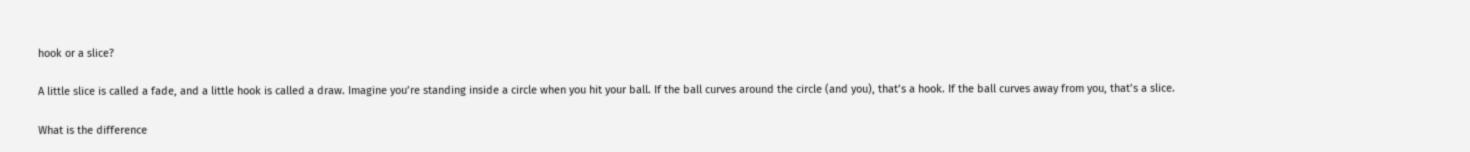hook or a slice?

A little slice is called a fade, and a little hook is called a draw. Imagine you’re standing inside a circle when you hit your ball. If the ball curves around the circle (and you), that’s a hook. If the ball curves away from you, that’s a slice.

What is the difference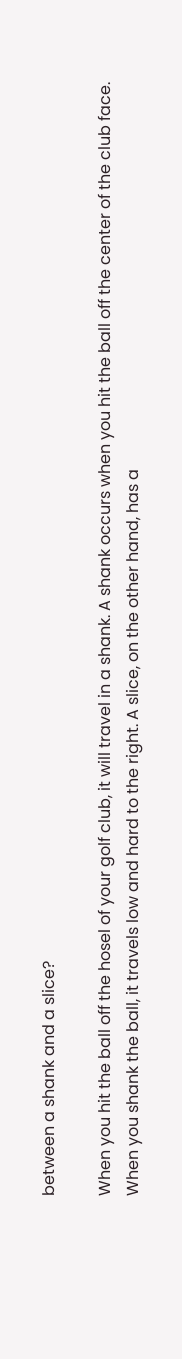between a shank and a slice?

When you hit the ball off the hosel of your golf club, it will travel in a shank. A shank occurs when you hit the ball off the center of the club face. When you shank the ball, it travels low and hard to the right. A slice, on the other hand, has a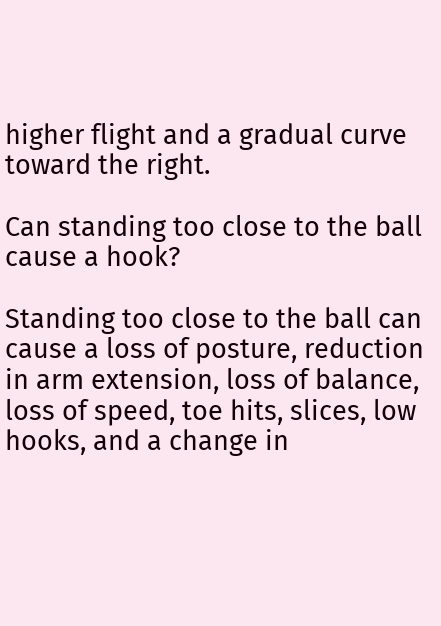higher flight and a gradual curve toward the right.

Can standing too close to the ball cause a hook?

Standing too close to the ball can cause a loss of posture, reduction in arm extension, loss of balance, loss of speed, toe hits, slices, low hooks, and a change in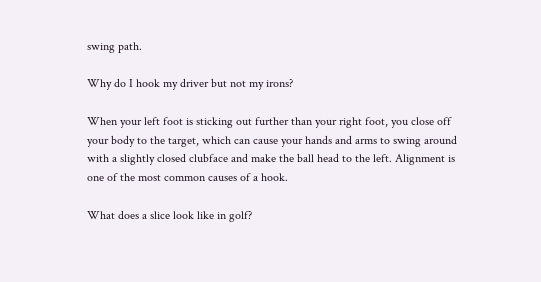swing path.

Why do I hook my driver but not my irons?

When your left foot is sticking out further than your right foot, you close off your body to the target, which can cause your hands and arms to swing around with a slightly closed clubface and make the ball head to the left. Alignment is one of the most common causes of a hook.

What does a slice look like in golf?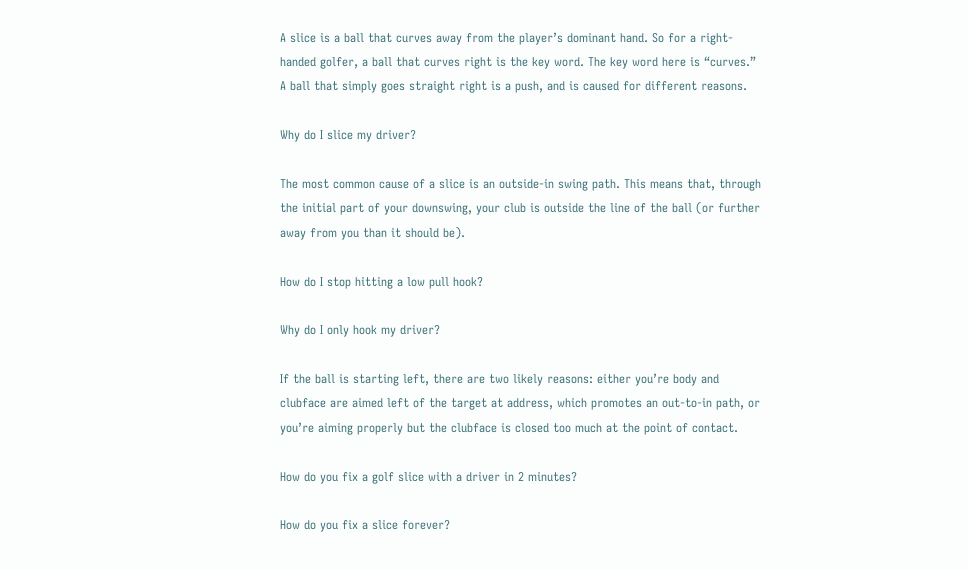A slice is a ball that curves away from the player’s dominant hand. So for a right-handed golfer, a ball that curves right is the key word. The key word here is “curves.” A ball that simply goes straight right is a push, and is caused for different reasons.

Why do I slice my driver?

The most common cause of a slice is an outside-in swing path. This means that, through the initial part of your downswing, your club is outside the line of the ball (or further away from you than it should be).

How do I stop hitting a low pull hook?

Why do I only hook my driver?

If the ball is starting left, there are two likely reasons: either you’re body and clubface are aimed left of the target at address, which promotes an out-to-in path, or you’re aiming properly but the clubface is closed too much at the point of contact.

How do you fix a golf slice with a driver in 2 minutes?

How do you fix a slice forever?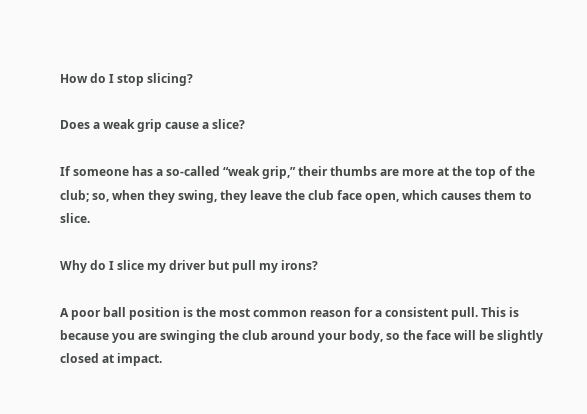How do I stop slicing?

Does a weak grip cause a slice?

If someone has a so-called “weak grip,” their thumbs are more at the top of the club; so, when they swing, they leave the club face open, which causes them to slice.

Why do I slice my driver but pull my irons?

A poor ball position is the most common reason for a consistent pull. This is because you are swinging the club around your body, so the face will be slightly closed at impact.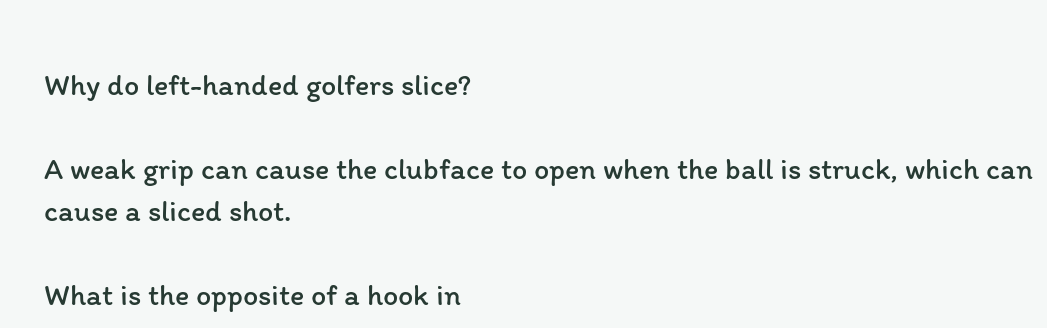Why do left-handed golfers slice?

A weak grip can cause the clubface to open when the ball is struck, which can cause a sliced shot.

What is the opposite of a hook in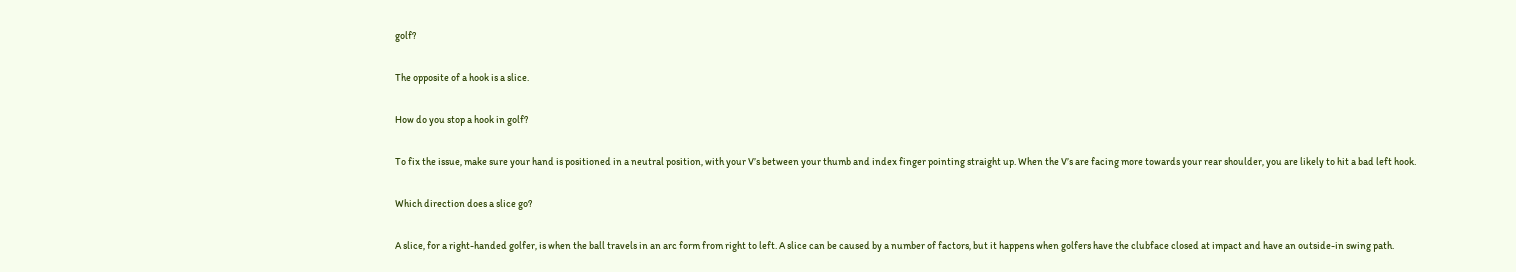golf?

The opposite of a hook is a slice.

How do you stop a hook in golf?

To fix the issue, make sure your hand is positioned in a neutral position, with your V’s between your thumb and index finger pointing straight up. When the V’s are facing more towards your rear shoulder, you are likely to hit a bad left hook.

Which direction does a slice go?

A slice, for a right-handed golfer, is when the ball travels in an arc form from right to left. A slice can be caused by a number of factors, but it happens when golfers have the clubface closed at impact and have an outside-in swing path.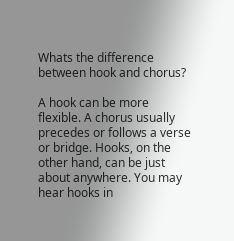Whats the difference between hook and chorus?

A hook can be more flexible. A chorus usually precedes or follows a verse or bridge. Hooks, on the other hand, can be just about anywhere. You may hear hooks in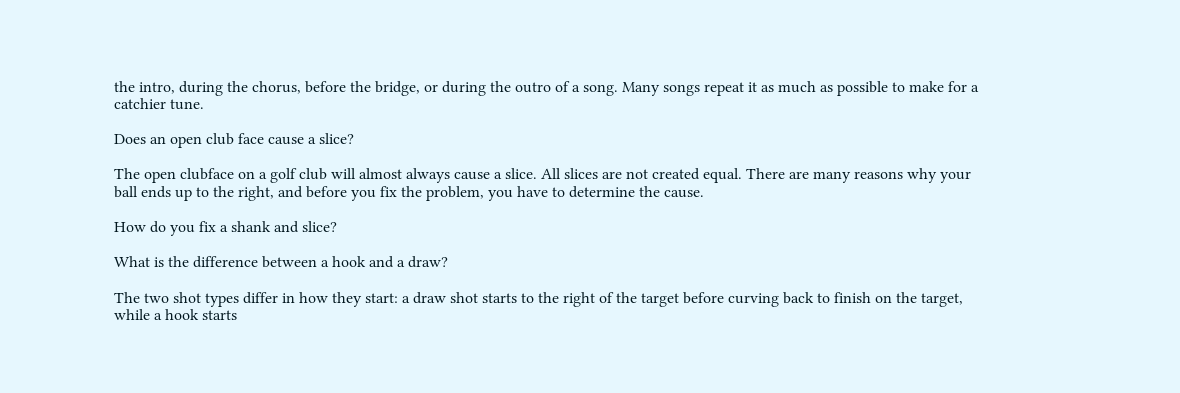the intro, during the chorus, before the bridge, or during the outro of a song. Many songs repeat it as much as possible to make for a catchier tune.

Does an open club face cause a slice?

The open clubface on a golf club will almost always cause a slice. All slices are not created equal. There are many reasons why your ball ends up to the right, and before you fix the problem, you have to determine the cause.

How do you fix a shank and slice?

What is the difference between a hook and a draw?

The two shot types differ in how they start: a draw shot starts to the right of the target before curving back to finish on the target, while a hook starts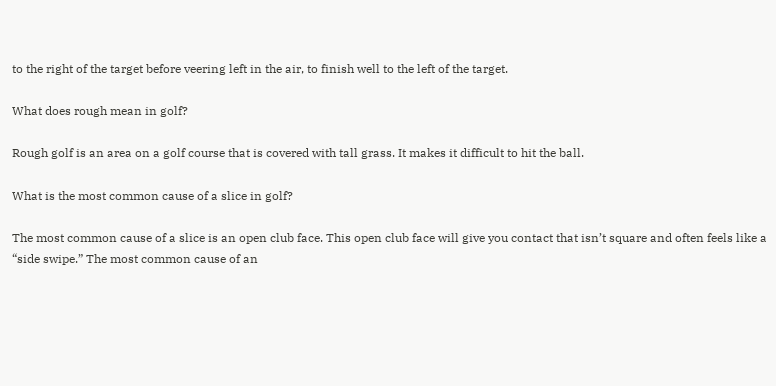to the right of the target before veering left in the air, to finish well to the left of the target.

What does rough mean in golf?

Rough golf is an area on a golf course that is covered with tall grass. It makes it difficult to hit the ball.

What is the most common cause of a slice in golf?

The most common cause of a slice is an open club face. This open club face will give you contact that isn’t square and often feels like a “side swipe.” The most common cause of an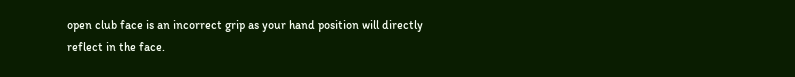open club face is an incorrect grip as your hand position will directly reflect in the face.